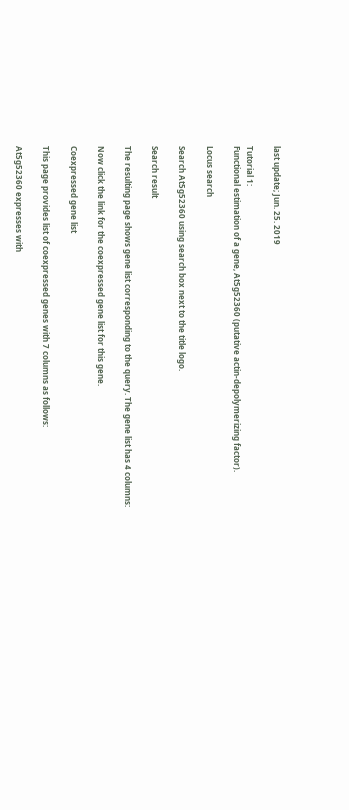last update; Jun. 25. 2019

Tutorial 1:
Functional estimation of a gene, At5g52360 (putative actin-depolymerizing factor).

Locus search

Search At5g52360 using search box next to the title logo.

Search result

The resulting page shows gene list corresponding to the query. The gene list has 4 columns:

Now click the link for the coexpressed gene list for this gene.

Coexpressed gene list

This page provides list of coexpressed genes with 7 columns as follows:

At5g52360 expresses with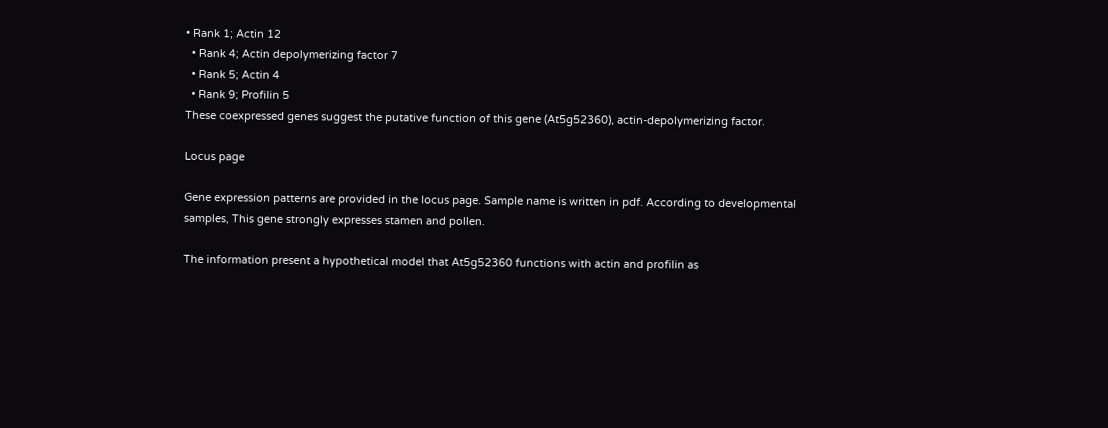• Rank 1; Actin 12
  • Rank 4; Actin depolymerizing factor 7
  • Rank 5; Actin 4
  • Rank 9; Profilin 5
These coexpressed genes suggest the putative function of this gene (At5g52360), actin-depolymerizing factor.

Locus page

Gene expression patterns are provided in the locus page. Sample name is written in pdf. According to developmental samples, This gene strongly expresses stamen and pollen.

The information present a hypothetical model that At5g52360 functions with actin and profilin as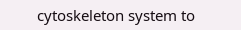cytoskeleton system to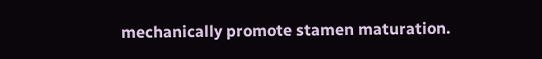mechanically promote stamen maturation.